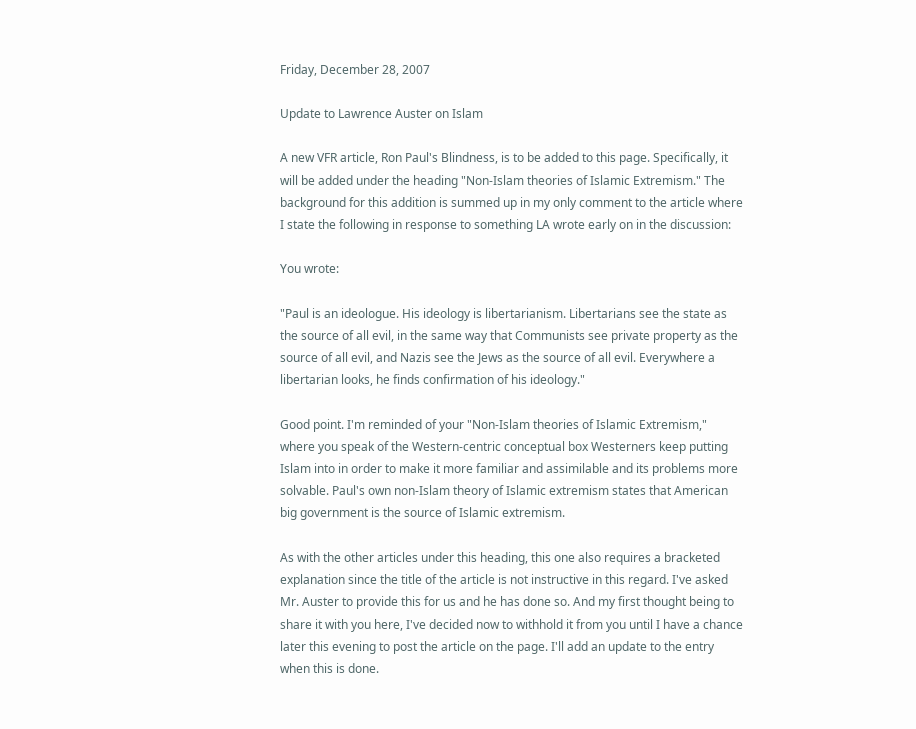Friday, December 28, 2007

Update to Lawrence Auster on Islam

A new VFR article, Ron Paul's Blindness, is to be added to this page. Specifically, it will be added under the heading "Non-Islam theories of Islamic Extremism." The background for this addition is summed up in my only comment to the article where I state the following in response to something LA wrote early on in the discussion:

You wrote:

"Paul is an ideologue. His ideology is libertarianism. Libertarians see the state as the source of all evil, in the same way that Communists see private property as the source of all evil, and Nazis see the Jews as the source of all evil. Everywhere a libertarian looks, he finds confirmation of his ideology."

Good point. I'm reminded of your "Non-Islam theories of Islamic Extremism," where you speak of the Western-centric conceptual box Westerners keep putting Islam into in order to make it more familiar and assimilable and its problems more solvable. Paul's own non-Islam theory of Islamic extremism states that American big government is the source of Islamic extremism.

As with the other articles under this heading, this one also requires a bracketed explanation since the title of the article is not instructive in this regard. I've asked Mr. Auster to provide this for us and he has done so. And my first thought being to share it with you here, I've decided now to withhold it from you until I have a chance later this evening to post the article on the page. I'll add an update to the entry when this is done.